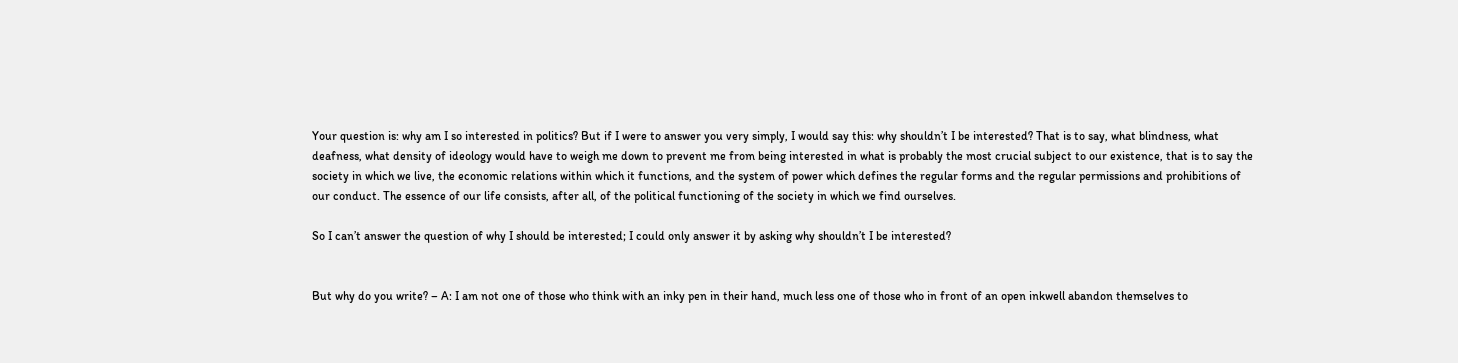Your question is: why am I so interested in politics? But if I were to answer you very simply, I would say this: why shouldn’t I be interested? That is to say, what blindness, what deafness, what density of ideology would have to weigh me down to prevent me from being interested in what is probably the most crucial subject to our existence, that is to say the society in which we live, the economic relations within which it functions, and the system of power which defines the regular forms and the regular permissions and prohibitions of our conduct. The essence of our life consists, after all, of the political functioning of the society in which we find ourselves.

So I can’t answer the question of why I should be interested; I could only answer it by asking why shouldn’t I be interested?


But why do you write? – A: I am not one of those who think with an inky pen in their hand, much less one of those who in front of an open inkwell abandon themselves to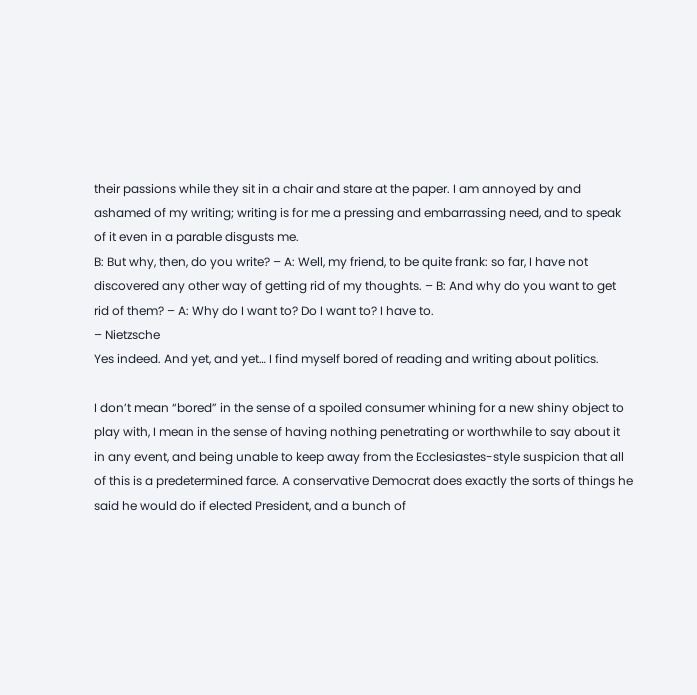their passions while they sit in a chair and stare at the paper. I am annoyed by and ashamed of my writing; writing is for me a pressing and embarrassing need, and to speak of it even in a parable disgusts me.
B: But why, then, do you write? – A: Well, my friend, to be quite frank: so far, I have not discovered any other way of getting rid of my thoughts. – B: And why do you want to get rid of them? – A: Why do I want to? Do I want to? I have to.
– Nietzsche
Yes indeed. And yet, and yet… I find myself bored of reading and writing about politics.

I don’t mean “bored” in the sense of a spoiled consumer whining for a new shiny object to play with, I mean in the sense of having nothing penetrating or worthwhile to say about it in any event, and being unable to keep away from the Ecclesiastes-style suspicion that all of this is a predetermined farce. A conservative Democrat does exactly the sorts of things he said he would do if elected President, and a bunch of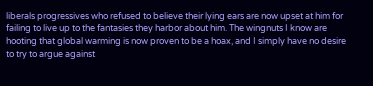liberals progressives who refused to believe their lying ears are now upset at him for failing to live up to the fantasies they harbor about him. The wingnuts I know are hooting that global warming is now proven to be a hoax, and I simply have no desire to try to argue against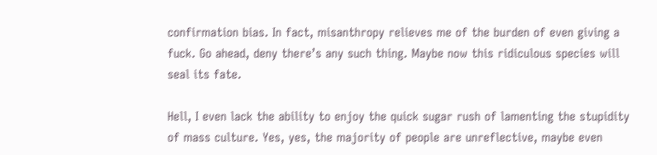confirmation bias. In fact, misanthropy relieves me of the burden of even giving a fuck. Go ahead, deny there’s any such thing. Maybe now this ridiculous species will seal its fate.

Hell, I even lack the ability to enjoy the quick sugar rush of lamenting the stupidity of mass culture. Yes, yes, the majority of people are unreflective, maybe even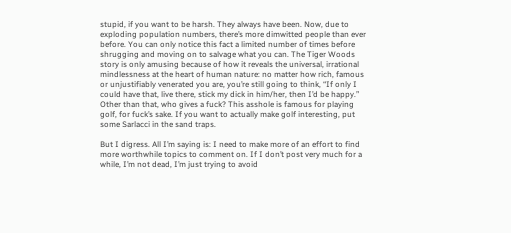stupid, if you want to be harsh. They always have been. Now, due to exploding population numbers, there’s more dimwitted people than ever before. You can only notice this fact a limited number of times before shrugging and moving on to salvage what you can. The Tiger Woods story is only amusing because of how it reveals the universal, irrational mindlessness at the heart of human nature: no matter how rich, famous or unjustifiably venerated you are, you’re still going to think, “If only I could have that, live there, stick my dick in him/her, then I’d be happy.” Other than that, who gives a fuck? This asshole is famous for playing golf, for fuck’s sake. If you want to actually make golf interesting, put some Sarlacci in the sand traps.

But I digress. All I’m saying is: I need to make more of an effort to find more worthwhile topics to comment on. If I don’t post very much for a while, I’m not dead, I’m just trying to avoid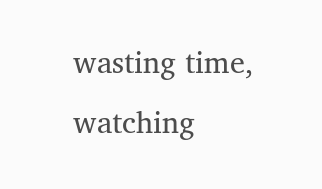wasting time, watching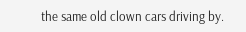the same old clown cars driving by.